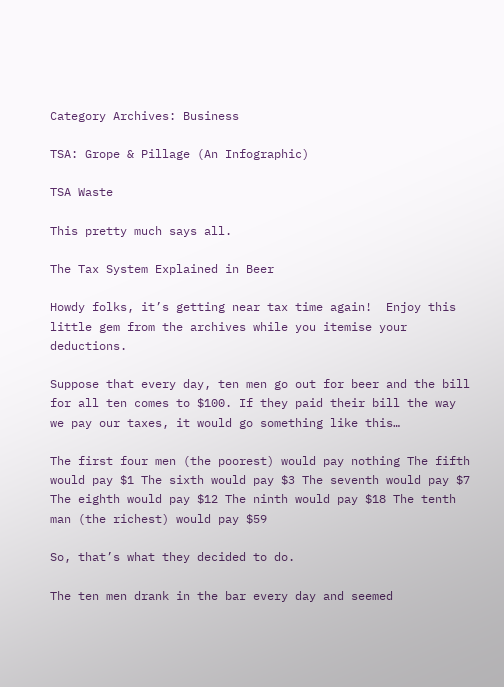Category Archives: Business

TSA: Grope & Pillage (An Infographic)

TSA Waste

This pretty much says all.

The Tax System Explained in Beer

Howdy folks, it’s getting near tax time again!  Enjoy this little gem from the archives while you itemise your deductions.

Suppose that every day, ten men go out for beer and the bill for all ten comes to $100. If they paid their bill the way we pay our taxes, it would go something like this…

The first four men (the poorest) would pay nothing The fifth would pay $1 The sixth would pay $3 The seventh would pay $7 The eighth would pay $12 The ninth would pay $18 The tenth man (the richest) would pay $59

So, that’s what they decided to do.

The ten men drank in the bar every day and seemed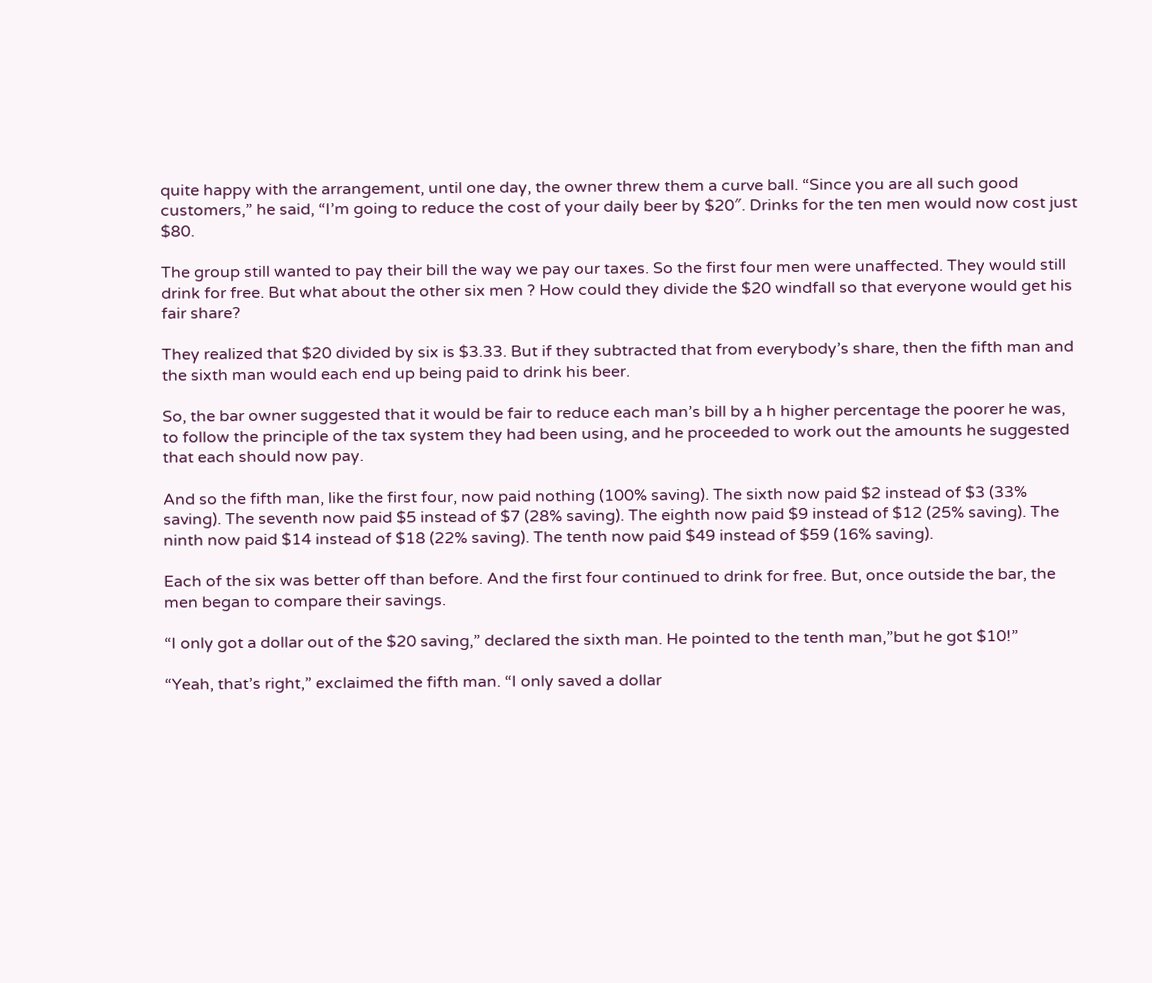quite happy with the arrangement, until one day, the owner threw them a curve ball. “Since you are all such good customers,” he said, “I’m going to reduce the cost of your daily beer by $20″. Drinks for the ten men would now cost just $80.

The group still wanted to pay their bill the way we pay our taxes. So the first four men were unaffected. They would still drink for free. But what about the other six men ? How could they divide the $20 windfall so that everyone would get his fair share?

They realized that $20 divided by six is $3.33. But if they subtracted that from everybody’s share, then the fifth man and the sixth man would each end up being paid to drink his beer.

So, the bar owner suggested that it would be fair to reduce each man’s bill by a h higher percentage the poorer he was, to follow the principle of the tax system they had been using, and he proceeded to work out the amounts he suggested that each should now pay.

And so the fifth man, like the first four, now paid nothing (100% saving). The sixth now paid $2 instead of $3 (33% saving). The seventh now paid $5 instead of $7 (28% saving). The eighth now paid $9 instead of $12 (25% saving). The ninth now paid $14 instead of $18 (22% saving). The tenth now paid $49 instead of $59 (16% saving).

Each of the six was better off than before. And the first four continued to drink for free. But, once outside the bar, the men began to compare their savings.

“I only got a dollar out of the $20 saving,” declared the sixth man. He pointed to the tenth man,”but he got $10!”

“Yeah, that’s right,” exclaimed the fifth man. “I only saved a dollar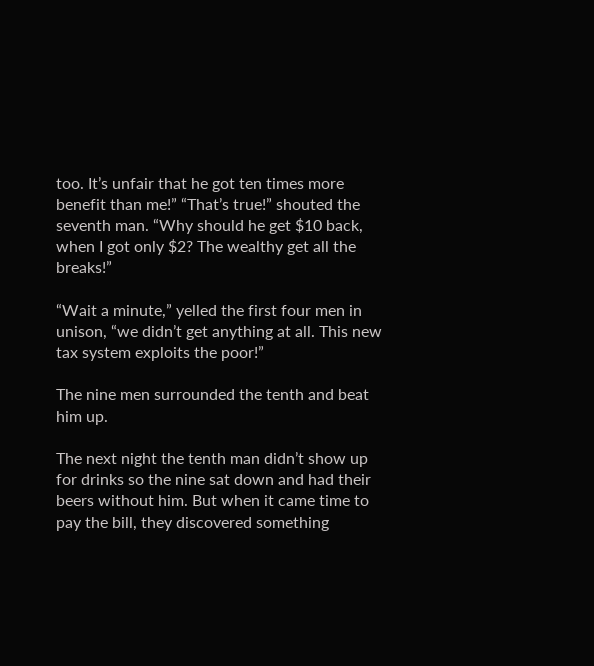too. It’s unfair that he got ten times more benefit than me!” “That’s true!” shouted the seventh man. “Why should he get $10 back, when I got only $2? The wealthy get all the breaks!”

“Wait a minute,” yelled the first four men in unison, “we didn’t get anything at all. This new tax system exploits the poor!”

The nine men surrounded the tenth and beat him up.

The next night the tenth man didn’t show up for drinks so the nine sat down and had their beers without him. But when it came time to pay the bill, they discovered something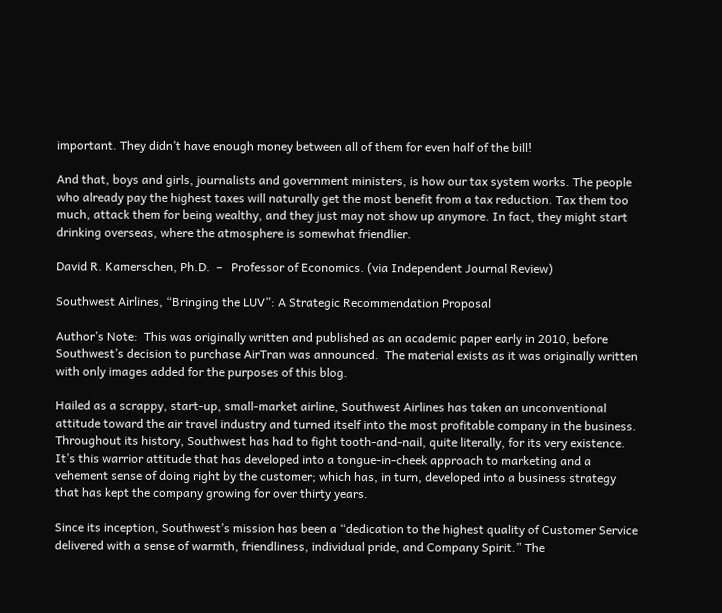important. They didn’t have enough money between all of them for even half of the bill!

And that, boys and girls, journalists and government ministers, is how our tax system works. The people who already pay the highest taxes will naturally get the most benefit from a tax reduction. Tax them too much, attack them for being wealthy, and they just may not show up anymore. In fact, they might start drinking overseas, where the atmosphere is somewhat friendlier.

David R. Kamerschen, Ph.D.  –   Professor of Economics. (via Independent Journal Review)

Southwest Airlines, “Bringing the LUV”: A Strategic Recommendation Proposal

Author’s Note:  This was originally written and published as an academic paper early in 2010, before Southwest’s decision to purchase AirTran was announced.  The material exists as it was originally written with only images added for the purposes of this blog.

Hailed as a scrappy, start-up, small-market airline, Southwest Airlines has taken an unconventional attitude toward the air travel industry and turned itself into the most profitable company in the business. Throughout its history, Southwest has had to fight tooth-and-nail, quite literally, for its very existence. It’s this warrior attitude that has developed into a tongue-in-cheek approach to marketing and a vehement sense of doing right by the customer; which has, in turn, developed into a business strategy that has kept the company growing for over thirty years.

Since its inception, Southwest’s mission has been a “dedication to the highest quality of Customer Service delivered with a sense of warmth, friendliness, individual pride, and Company Spirit.” The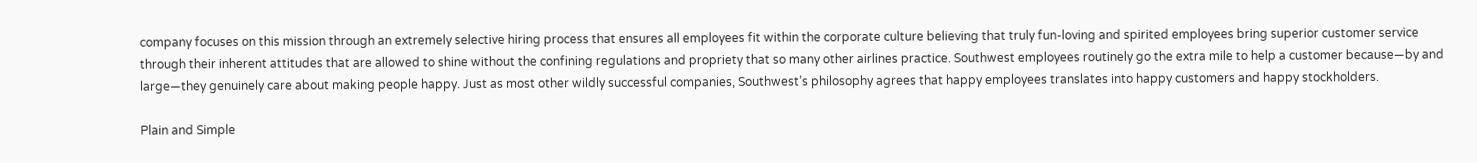company focuses on this mission through an extremely selective hiring process that ensures all employees fit within the corporate culture believing that truly fun-loving and spirited employees bring superior customer service through their inherent attitudes that are allowed to shine without the confining regulations and propriety that so many other airlines practice. Southwest employees routinely go the extra mile to help a customer because—by and large—they genuinely care about making people happy. Just as most other wildly successful companies, Southwest’s philosophy agrees that happy employees translates into happy customers and happy stockholders.

Plain and Simple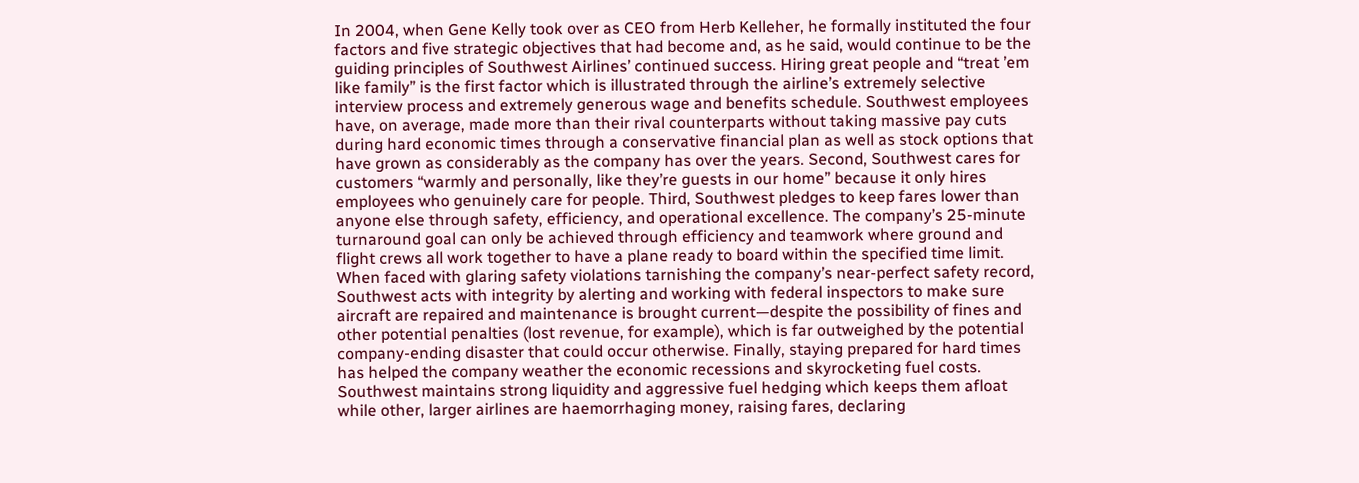In 2004, when Gene Kelly took over as CEO from Herb Kelleher, he formally instituted the four factors and five strategic objectives that had become and, as he said, would continue to be the guiding principles of Southwest Airlines’ continued success. Hiring great people and “treat ’em like family” is the first factor which is illustrated through the airline’s extremely selective interview process and extremely generous wage and benefits schedule. Southwest employees have, on average, made more than their rival counterparts without taking massive pay cuts during hard economic times through a conservative financial plan as well as stock options that have grown as considerably as the company has over the years. Second, Southwest cares for customers “warmly and personally, like they’re guests in our home” because it only hires employees who genuinely care for people. Third, Southwest pledges to keep fares lower than anyone else through safety, efficiency, and operational excellence. The company’s 25-minute turnaround goal can only be achieved through efficiency and teamwork where ground and flight crews all work together to have a plane ready to board within the specified time limit. When faced with glaring safety violations tarnishing the company’s near-perfect safety record, Southwest acts with integrity by alerting and working with federal inspectors to make sure aircraft are repaired and maintenance is brought current—despite the possibility of fines and other potential penalties (lost revenue, for example), which is far outweighed by the potential company-ending disaster that could occur otherwise. Finally, staying prepared for hard times has helped the company weather the economic recessions and skyrocketing fuel costs. Southwest maintains strong liquidity and aggressive fuel hedging which keeps them afloat while other, larger airlines are haemorrhaging money, raising fares, declaring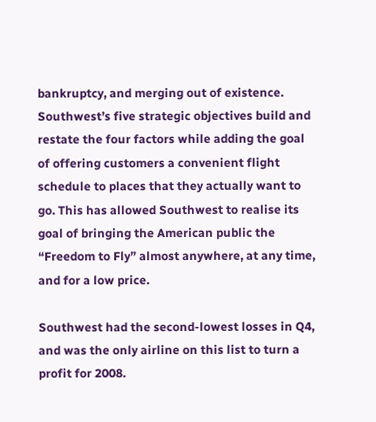bankruptcy, and merging out of existence. Southwest’s five strategic objectives build and restate the four factors while adding the goal of offering customers a convenient flight schedule to places that they actually want to go. This has allowed Southwest to realise its goal of bringing the American public the “Freedom to Fly” almost anywhere, at any time, and for a low price.

Southwest had the second-lowest losses in Q4, and was the only airline on this list to turn a profit for 2008.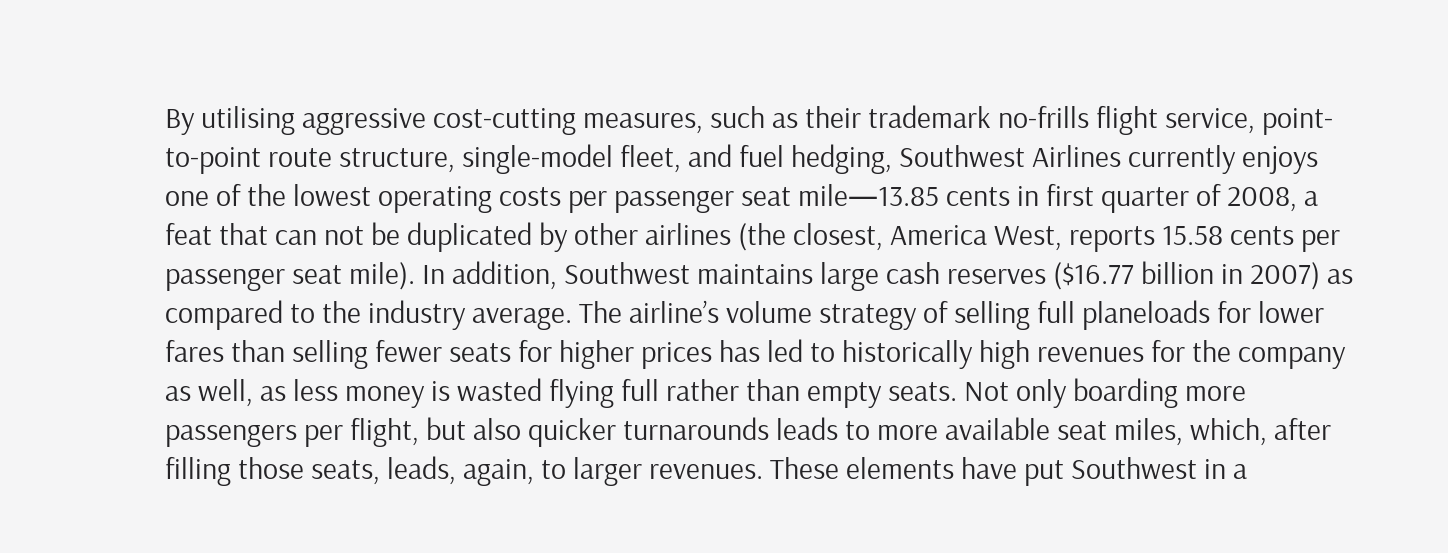By utilising aggressive cost-cutting measures, such as their trademark no-frills flight service, point-to-point route structure, single-model fleet, and fuel hedging, Southwest Airlines currently enjoys one of the lowest operating costs per passenger seat mile—13.85 cents in first quarter of 2008, a feat that can not be duplicated by other airlines (the closest, America West, reports 15.58 cents per passenger seat mile). In addition, Southwest maintains large cash reserves ($16.77 billion in 2007) as compared to the industry average. The airline’s volume strategy of selling full planeloads for lower fares than selling fewer seats for higher prices has led to historically high revenues for the company as well, as less money is wasted flying full rather than empty seats. Not only boarding more passengers per flight, but also quicker turnarounds leads to more available seat miles, which, after filling those seats, leads, again, to larger revenues. These elements have put Southwest in a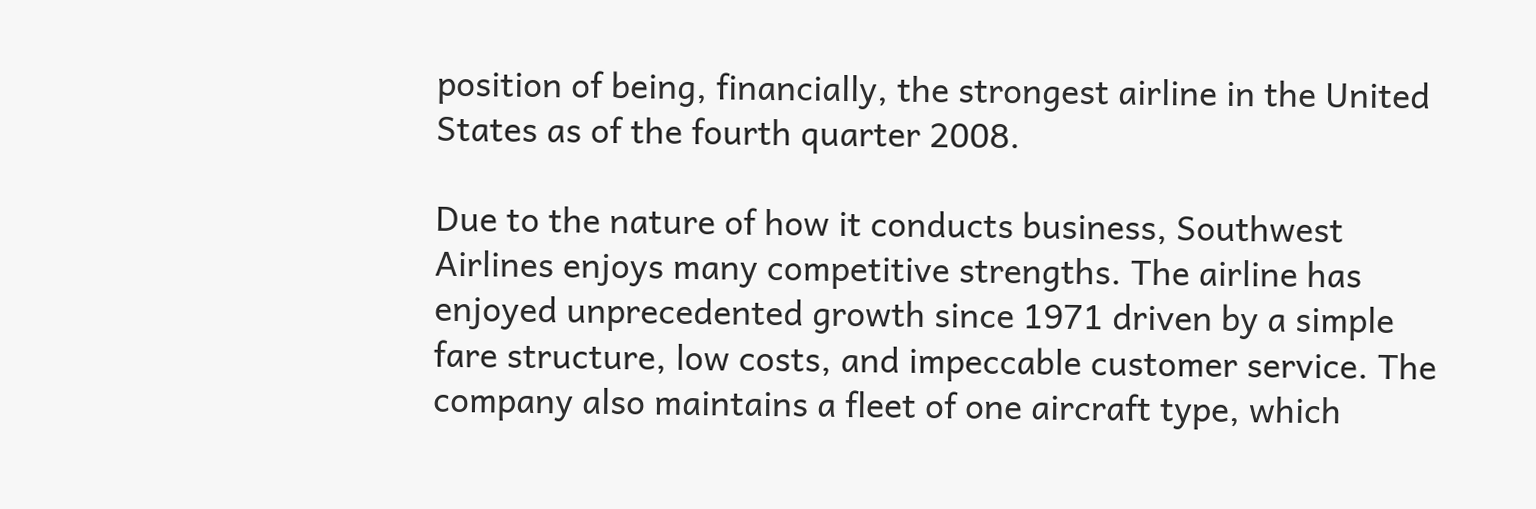position of being, financially, the strongest airline in the United States as of the fourth quarter 2008.

Due to the nature of how it conducts business, Southwest Airlines enjoys many competitive strengths. The airline has enjoyed unprecedented growth since 1971 driven by a simple fare structure, low costs, and impeccable customer service. The company also maintains a fleet of one aircraft type, which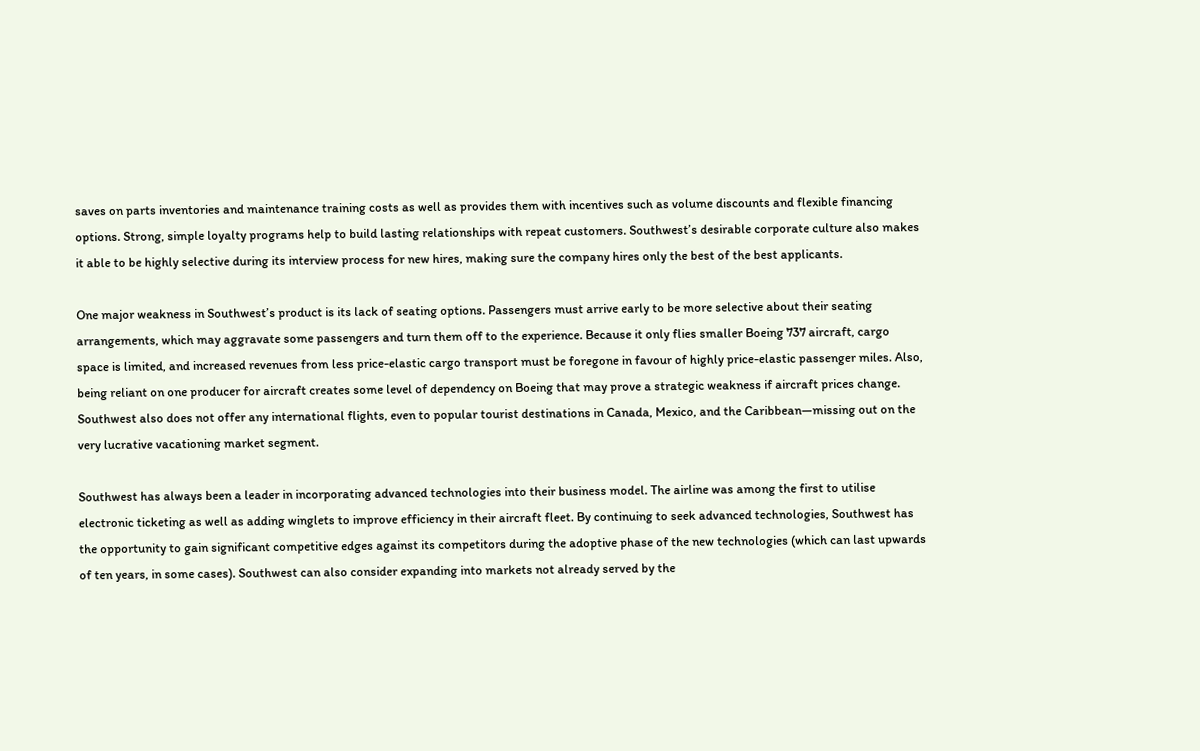saves on parts inventories and maintenance training costs as well as provides them with incentives such as volume discounts and flexible financing options. Strong, simple loyalty programs help to build lasting relationships with repeat customers. Southwest’s desirable corporate culture also makes it able to be highly selective during its interview process for new hires, making sure the company hires only the best of the best applicants.

One major weakness in Southwest’s product is its lack of seating options. Passengers must arrive early to be more selective about their seating arrangements, which may aggravate some passengers and turn them off to the experience. Because it only flies smaller Boeing 737 aircraft, cargo space is limited, and increased revenues from less price-elastic cargo transport must be foregone in favour of highly price-elastic passenger miles. Also, being reliant on one producer for aircraft creates some level of dependency on Boeing that may prove a strategic weakness if aircraft prices change. Southwest also does not offer any international flights, even to popular tourist destinations in Canada, Mexico, and the Caribbean—missing out on the very lucrative vacationing market segment.

Southwest has always been a leader in incorporating advanced technologies into their business model. The airline was among the first to utilise electronic ticketing as well as adding winglets to improve efficiency in their aircraft fleet. By continuing to seek advanced technologies, Southwest has the opportunity to gain significant competitive edges against its competitors during the adoptive phase of the new technologies (which can last upwards of ten years, in some cases). Southwest can also consider expanding into markets not already served by the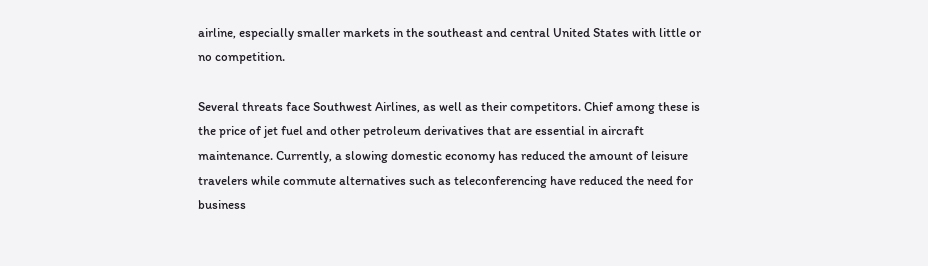airline, especially smaller markets in the southeast and central United States with little or no competition.

Several threats face Southwest Airlines, as well as their competitors. Chief among these is the price of jet fuel and other petroleum derivatives that are essential in aircraft maintenance. Currently, a slowing domestic economy has reduced the amount of leisure travelers while commute alternatives such as teleconferencing have reduced the need for business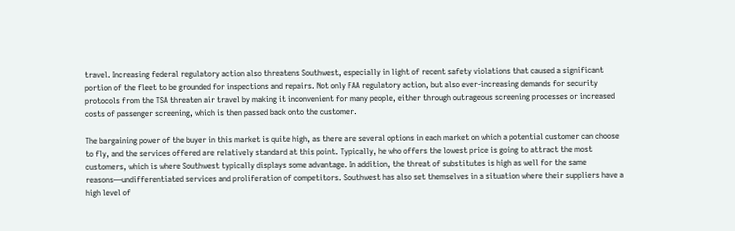travel. Increasing federal regulatory action also threatens Southwest, especially in light of recent safety violations that caused a significant portion of the fleet to be grounded for inspections and repairs. Not only FAA regulatory action, but also ever-increasing demands for security protocols from the TSA threaten air travel by making it inconvenient for many people, either through outrageous screening processes or increased costs of passenger screening, which is then passed back onto the customer.

The bargaining power of the buyer in this market is quite high, as there are several options in each market on which a potential customer can choose to fly, and the services offered are relatively standard at this point. Typically, he who offers the lowest price is going to attract the most customers, which is where Southwest typically displays some advantage. In addition, the threat of substitutes is high as well for the same reasons—undifferentiated services and proliferation of competitors. Southwest has also set themselves in a situation where their suppliers have a high level of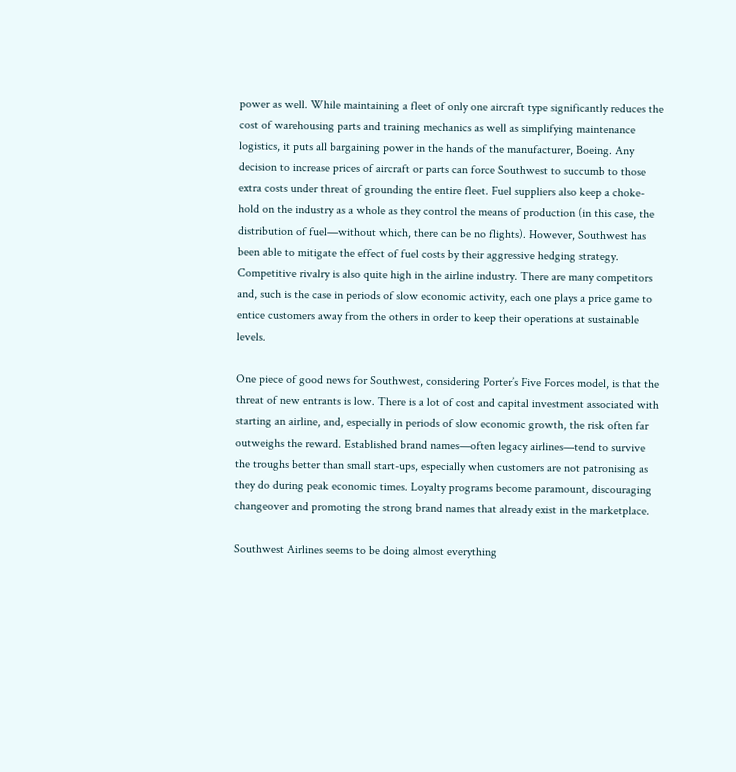power as well. While maintaining a fleet of only one aircraft type significantly reduces the cost of warehousing parts and training mechanics as well as simplifying maintenance logistics, it puts all bargaining power in the hands of the manufacturer, Boeing. Any decision to increase prices of aircraft or parts can force Southwest to succumb to those extra costs under threat of grounding the entire fleet. Fuel suppliers also keep a choke-hold on the industry as a whole as they control the means of production (in this case, the distribution of fuel—without which, there can be no flights). However, Southwest has been able to mitigate the effect of fuel costs by their aggressive hedging strategy. Competitive rivalry is also quite high in the airline industry. There are many competitors and, such is the case in periods of slow economic activity, each one plays a price game to entice customers away from the others in order to keep their operations at sustainable levels.

One piece of good news for Southwest, considering Porter’s Five Forces model, is that the threat of new entrants is low. There is a lot of cost and capital investment associated with starting an airline, and, especially in periods of slow economic growth, the risk often far outweighs the reward. Established brand names—often legacy airlines—tend to survive the troughs better than small start-ups, especially when customers are not patronising as they do during peak economic times. Loyalty programs become paramount, discouraging changeover and promoting the strong brand names that already exist in the marketplace.

Southwest Airlines seems to be doing almost everything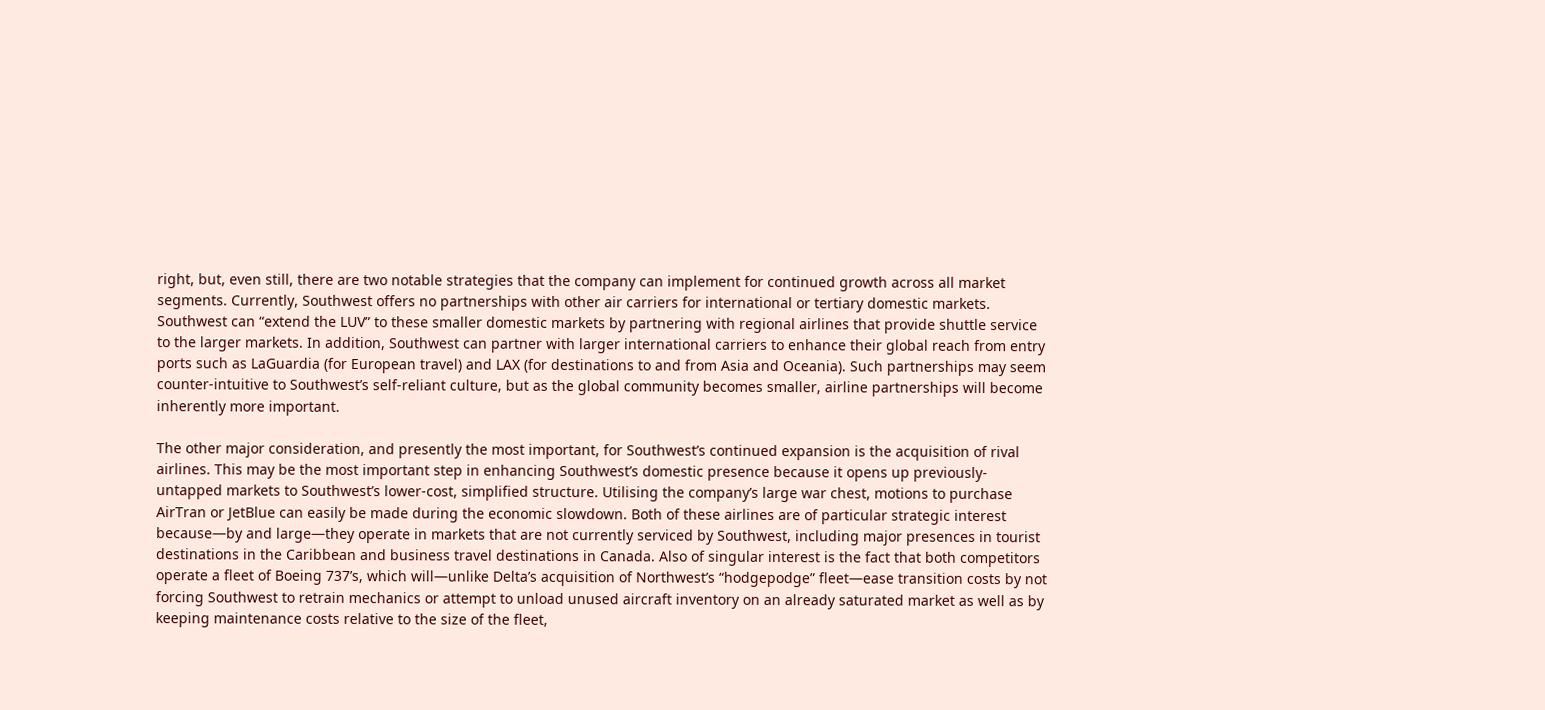right, but, even still, there are two notable strategies that the company can implement for continued growth across all market segments. Currently, Southwest offers no partnerships with other air carriers for international or tertiary domestic markets. Southwest can “extend the LUV” to these smaller domestic markets by partnering with regional airlines that provide shuttle service to the larger markets. In addition, Southwest can partner with larger international carriers to enhance their global reach from entry ports such as LaGuardia (for European travel) and LAX (for destinations to and from Asia and Oceania). Such partnerships may seem counter-intuitive to Southwest’s self-reliant culture, but as the global community becomes smaller, airline partnerships will become inherently more important.

The other major consideration, and presently the most important, for Southwest’s continued expansion is the acquisition of rival airlines. This may be the most important step in enhancing Southwest’s domestic presence because it opens up previously-untapped markets to Southwest’s lower-cost, simplified structure. Utilising the company’s large war chest, motions to purchase AirTran or JetBlue can easily be made during the economic slowdown. Both of these airlines are of particular strategic interest because—by and large—they operate in markets that are not currently serviced by Southwest, including major presences in tourist destinations in the Caribbean and business travel destinations in Canada. Also of singular interest is the fact that both competitors operate a fleet of Boeing 737’s, which will—unlike Delta’s acquisition of Northwest’s “hodgepodge” fleet—ease transition costs by not forcing Southwest to retrain mechanics or attempt to unload unused aircraft inventory on an already saturated market as well as by keeping maintenance costs relative to the size of the fleet,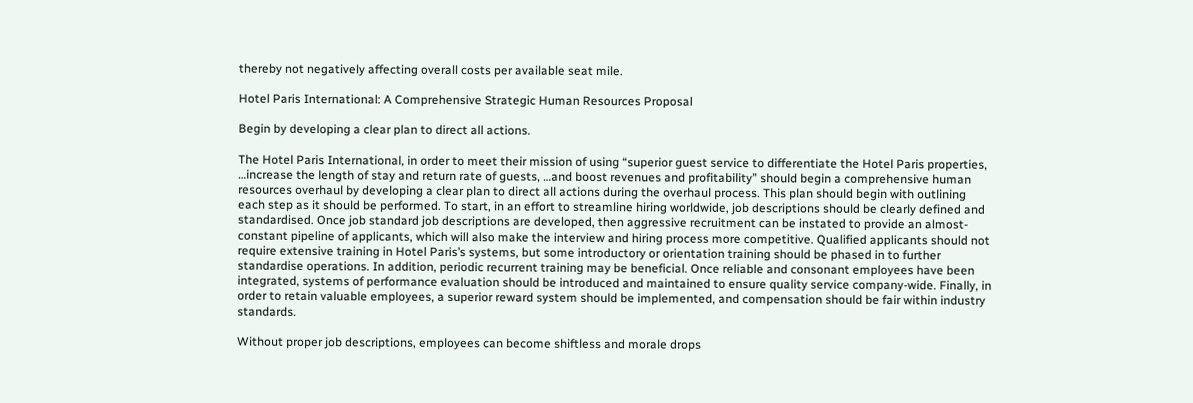thereby not negatively affecting overall costs per available seat mile.

Hotel Paris International: A Comprehensive Strategic Human Resources Proposal

Begin by developing a clear plan to direct all actions.

The Hotel Paris International, in order to meet their mission of using “superior guest service to differentiate the Hotel Paris properties, …increase the length of stay and return rate of guests, …and boost revenues and profitability” should begin a comprehensive human resources overhaul by developing a clear plan to direct all actions during the overhaul process. This plan should begin with outlining each step as it should be performed. To start, in an effort to streamline hiring worldwide, job descriptions should be clearly defined and standardised. Once job standard job descriptions are developed, then aggressive recruitment can be instated to provide an almost-constant pipeline of applicants, which will also make the interview and hiring process more competitive. Qualified applicants should not require extensive training in Hotel Paris’s systems, but some introductory or orientation training should be phased in to further standardise operations. In addition, periodic recurrent training may be beneficial. Once reliable and consonant employees have been integrated, systems of performance evaluation should be introduced and maintained to ensure quality service company-wide. Finally, in order to retain valuable employees, a superior reward system should be implemented, and compensation should be fair within industry standards.

Without proper job descriptions, employees can become shiftless and morale drops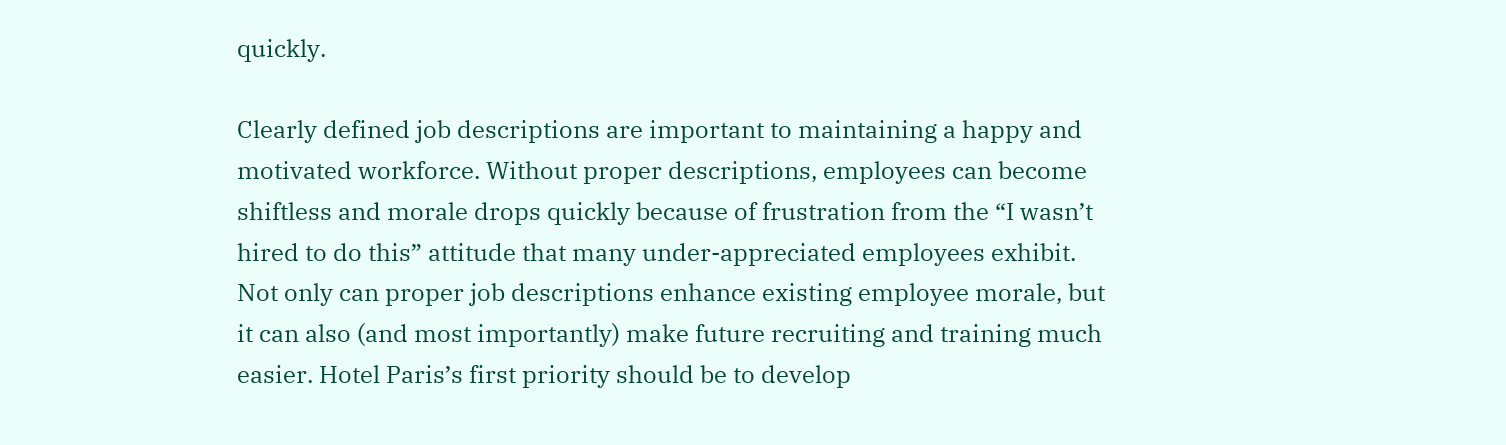quickly.

Clearly defined job descriptions are important to maintaining a happy and motivated workforce. Without proper descriptions, employees can become shiftless and morale drops quickly because of frustration from the “I wasn’t hired to do this” attitude that many under-appreciated employees exhibit. Not only can proper job descriptions enhance existing employee morale, but it can also (and most importantly) make future recruiting and training much easier. Hotel Paris’s first priority should be to develop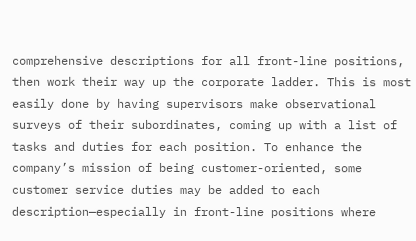comprehensive descriptions for all front-line positions, then work their way up the corporate ladder. This is most easily done by having supervisors make observational surveys of their subordinates, coming up with a list of tasks and duties for each position. To enhance the company’s mission of being customer-oriented, some customer service duties may be added to each description—especially in front-line positions where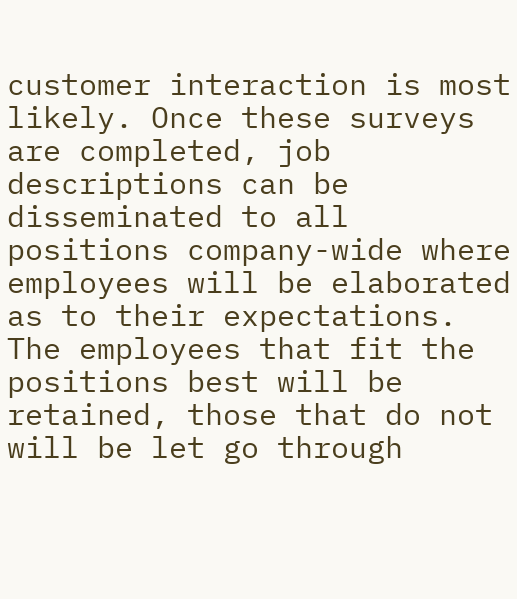customer interaction is most likely. Once these surveys are completed, job descriptions can be disseminated to all positions company-wide where employees will be elaborated as to their expectations. The employees that fit the positions best will be retained, those that do not will be let go through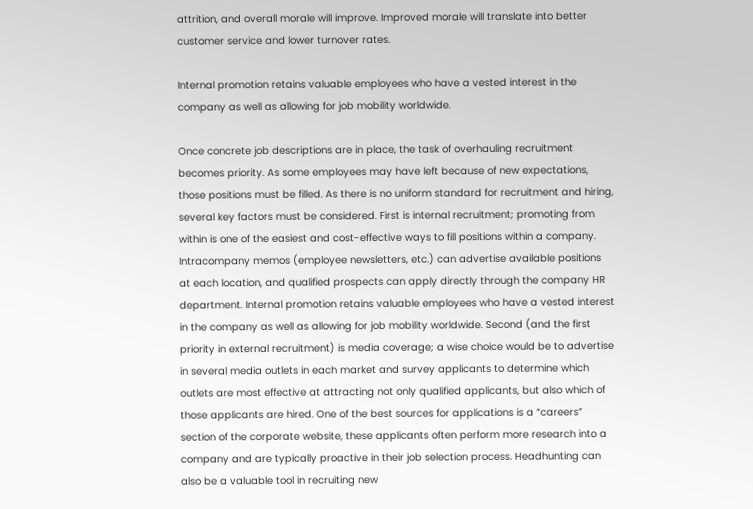attrition, and overall morale will improve. Improved morale will translate into better customer service and lower turnover rates.

Internal promotion retains valuable employees who have a vested interest in the company as well as allowing for job mobility worldwide.

Once concrete job descriptions are in place, the task of overhauling recruitment becomes priority. As some employees may have left because of new expectations, those positions must be filled. As there is no uniform standard for recruitment and hiring, several key factors must be considered. First is internal recruitment; promoting from within is one of the easiest and cost-effective ways to fill positions within a company. Intracompany memos (employee newsletters, etc.) can advertise available positions at each location, and qualified prospects can apply directly through the company HR department. Internal promotion retains valuable employees who have a vested interest in the company as well as allowing for job mobility worldwide. Second (and the first priority in external recruitment) is media coverage; a wise choice would be to advertise in several media outlets in each market and survey applicants to determine which outlets are most effective at attracting not only qualified applicants, but also which of those applicants are hired. One of the best sources for applications is a “careers” section of the corporate website, these applicants often perform more research into a company and are typically proactive in their job selection process. Headhunting can also be a valuable tool in recruiting new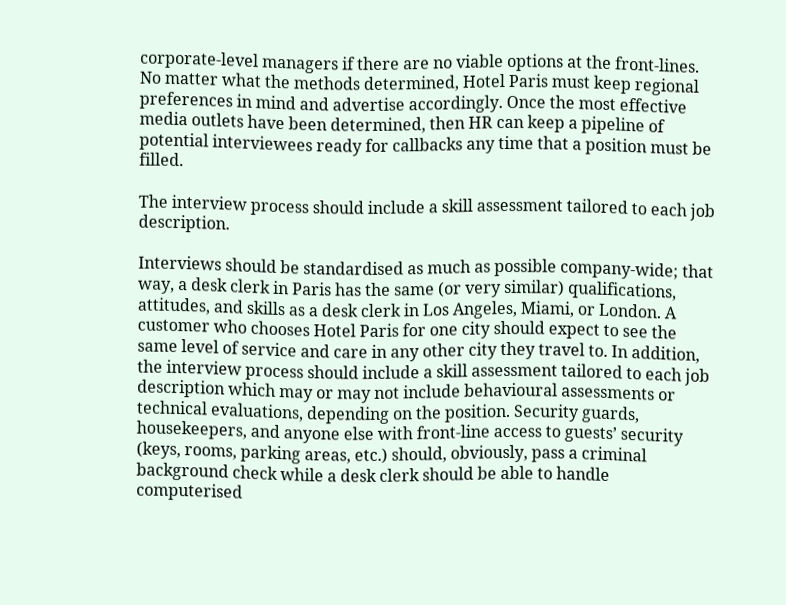corporate-level managers if there are no viable options at the front-lines. No matter what the methods determined, Hotel Paris must keep regional preferences in mind and advertise accordingly. Once the most effective media outlets have been determined, then HR can keep a pipeline of potential interviewees ready for callbacks any time that a position must be filled.

The interview process should include a skill assessment tailored to each job description.

Interviews should be standardised as much as possible company-wide; that way, a desk clerk in Paris has the same (or very similar) qualifications, attitudes, and skills as a desk clerk in Los Angeles, Miami, or London. A customer who chooses Hotel Paris for one city should expect to see the same level of service and care in any other city they travel to. In addition, the interview process should include a skill assessment tailored to each job description which may or may not include behavioural assessments or technical evaluations, depending on the position. Security guards, housekeepers, and anyone else with front-line access to guests’ security (keys, rooms, parking areas, etc.) should, obviously, pass a criminal background check while a desk clerk should be able to handle computerised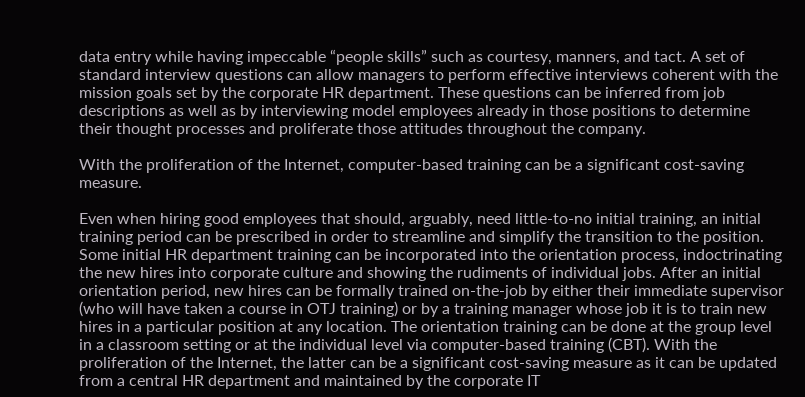data entry while having impeccable “people skills” such as courtesy, manners, and tact. A set of standard interview questions can allow managers to perform effective interviews coherent with the mission goals set by the corporate HR department. These questions can be inferred from job descriptions as well as by interviewing model employees already in those positions to determine their thought processes and proliferate those attitudes throughout the company.

With the proliferation of the Internet, computer-based training can be a significant cost-saving measure.

Even when hiring good employees that should, arguably, need little-to-no initial training, an initial training period can be prescribed in order to streamline and simplify the transition to the position. Some initial HR department training can be incorporated into the orientation process, indoctrinating the new hires into corporate culture and showing the rudiments of individual jobs. After an initial orientation period, new hires can be formally trained on-the-job by either their immediate supervisor (who will have taken a course in OTJ training) or by a training manager whose job it is to train new hires in a particular position at any location. The orientation training can be done at the group level in a classroom setting or at the individual level via computer-based training (CBT). With the proliferation of the Internet, the latter can be a significant cost-saving measure as it can be updated from a central HR department and maintained by the corporate IT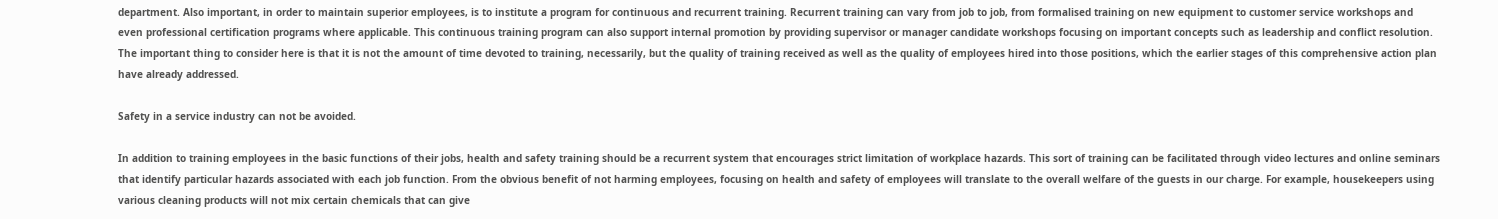department. Also important, in order to maintain superior employees, is to institute a program for continuous and recurrent training. Recurrent training can vary from job to job, from formalised training on new equipment to customer service workshops and even professional certification programs where applicable. This continuous training program can also support internal promotion by providing supervisor or manager candidate workshops focusing on important concepts such as leadership and conflict resolution. The important thing to consider here is that it is not the amount of time devoted to training, necessarily, but the quality of training received as well as the quality of employees hired into those positions, which the earlier stages of this comprehensive action plan have already addressed.

Safety in a service industry can not be avoided.

In addition to training employees in the basic functions of their jobs, health and safety training should be a recurrent system that encourages strict limitation of workplace hazards. This sort of training can be facilitated through video lectures and online seminars that identify particular hazards associated with each job function. From the obvious benefit of not harming employees, focusing on health and safety of employees will translate to the overall welfare of the guests in our charge. For example, housekeepers using various cleaning products will not mix certain chemicals that can give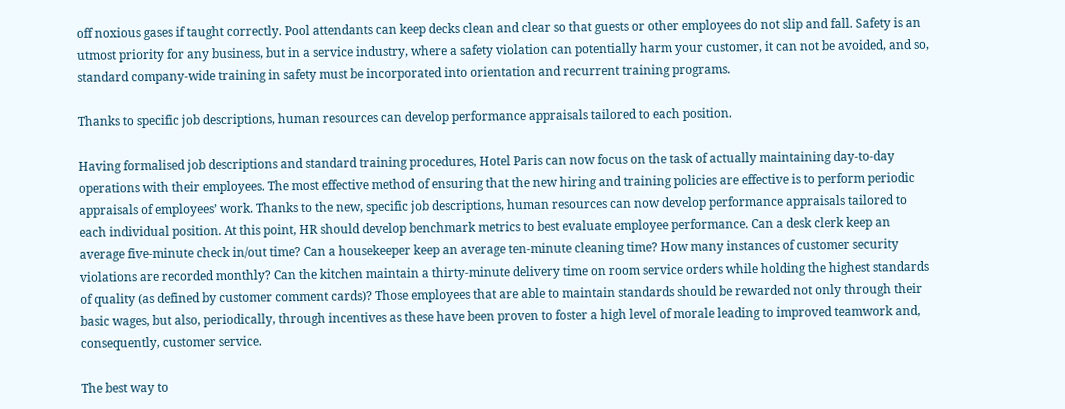off noxious gases if taught correctly. Pool attendants can keep decks clean and clear so that guests or other employees do not slip and fall. Safety is an utmost priority for any business, but in a service industry, where a safety violation can potentially harm your customer, it can not be avoided, and so, standard company-wide training in safety must be incorporated into orientation and recurrent training programs.

Thanks to specific job descriptions, human resources can develop performance appraisals tailored to each position.

Having formalised job descriptions and standard training procedures, Hotel Paris can now focus on the task of actually maintaining day-to-day operations with their employees. The most effective method of ensuring that the new hiring and training policies are effective is to perform periodic appraisals of employees’ work. Thanks to the new, specific job descriptions, human resources can now develop performance appraisals tailored to each individual position. At this point, HR should develop benchmark metrics to best evaluate employee performance. Can a desk clerk keep an average five-minute check in/out time? Can a housekeeper keep an average ten-minute cleaning time? How many instances of customer security violations are recorded monthly? Can the kitchen maintain a thirty-minute delivery time on room service orders while holding the highest standards of quality (as defined by customer comment cards)? Those employees that are able to maintain standards should be rewarded not only through their basic wages, but also, periodically, through incentives as these have been proven to foster a high level of morale leading to improved teamwork and, consequently, customer service.

The best way to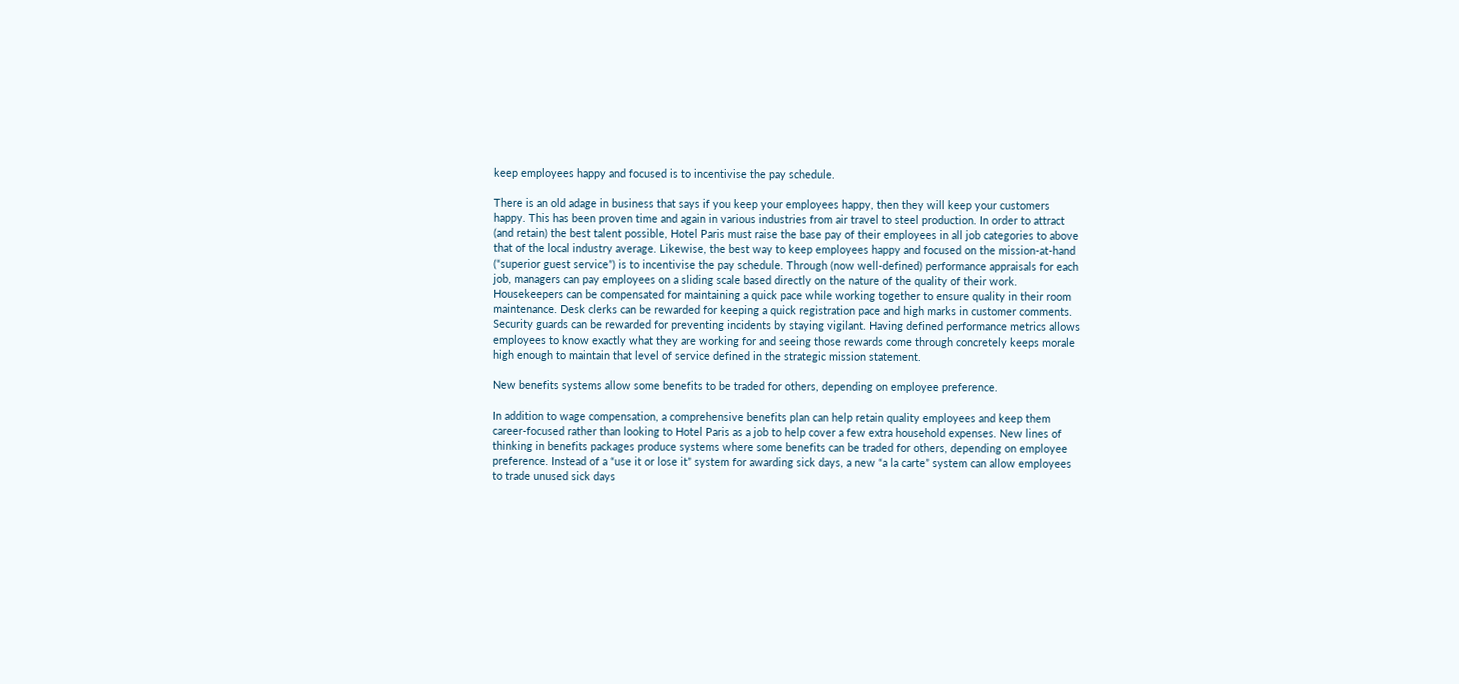keep employees happy and focused is to incentivise the pay schedule.

There is an old adage in business that says if you keep your employees happy, then they will keep your customers happy. This has been proven time and again in various industries from air travel to steel production. In order to attract (and retain) the best talent possible, Hotel Paris must raise the base pay of their employees in all job categories to above that of the local industry average. Likewise, the best way to keep employees happy and focused on the mission-at-hand (“superior guest service”) is to incentivise the pay schedule. Through (now well-defined) performance appraisals for each job, managers can pay employees on a sliding scale based directly on the nature of the quality of their work. Housekeepers can be compensated for maintaining a quick pace while working together to ensure quality in their room maintenance. Desk clerks can be rewarded for keeping a quick registration pace and high marks in customer comments. Security guards can be rewarded for preventing incidents by staying vigilant. Having defined performance metrics allows employees to know exactly what they are working for and seeing those rewards come through concretely keeps morale high enough to maintain that level of service defined in the strategic mission statement.

New benefits systems allow some benefits to be traded for others, depending on employee preference.

In addition to wage compensation, a comprehensive benefits plan can help retain quality employees and keep them career-focused rather than looking to Hotel Paris as a job to help cover a few extra household expenses. New lines of thinking in benefits packages produce systems where some benefits can be traded for others, depending on employee preference. Instead of a “use it or lose it” system for awarding sick days, a new “a la carte” system can allow employees to trade unused sick days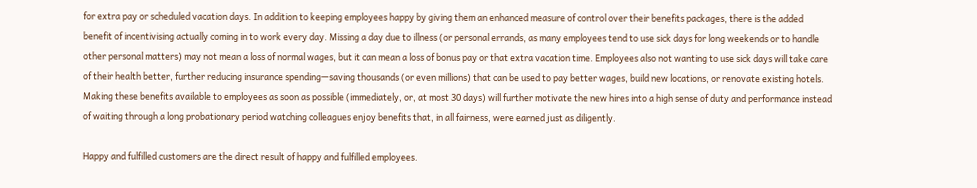for extra pay or scheduled vacation days. In addition to keeping employees happy by giving them an enhanced measure of control over their benefits packages, there is the added benefit of incentivising actually coming in to work every day. Missing a day due to illness (or personal errands, as many employees tend to use sick days for long weekends or to handle other personal matters) may not mean a loss of normal wages, but it can mean a loss of bonus pay or that extra vacation time. Employees also not wanting to use sick days will take care of their health better, further reducing insurance spending—saving thousands (or even millions) that can be used to pay better wages, build new locations, or renovate existing hotels. Making these benefits available to employees as soon as possible (immediately, or, at most 30 days) will further motivate the new hires into a high sense of duty and performance instead of waiting through a long probationary period watching colleagues enjoy benefits that, in all fairness, were earned just as diligently.

Happy and fulfilled customers are the direct result of happy and fulfilled employees.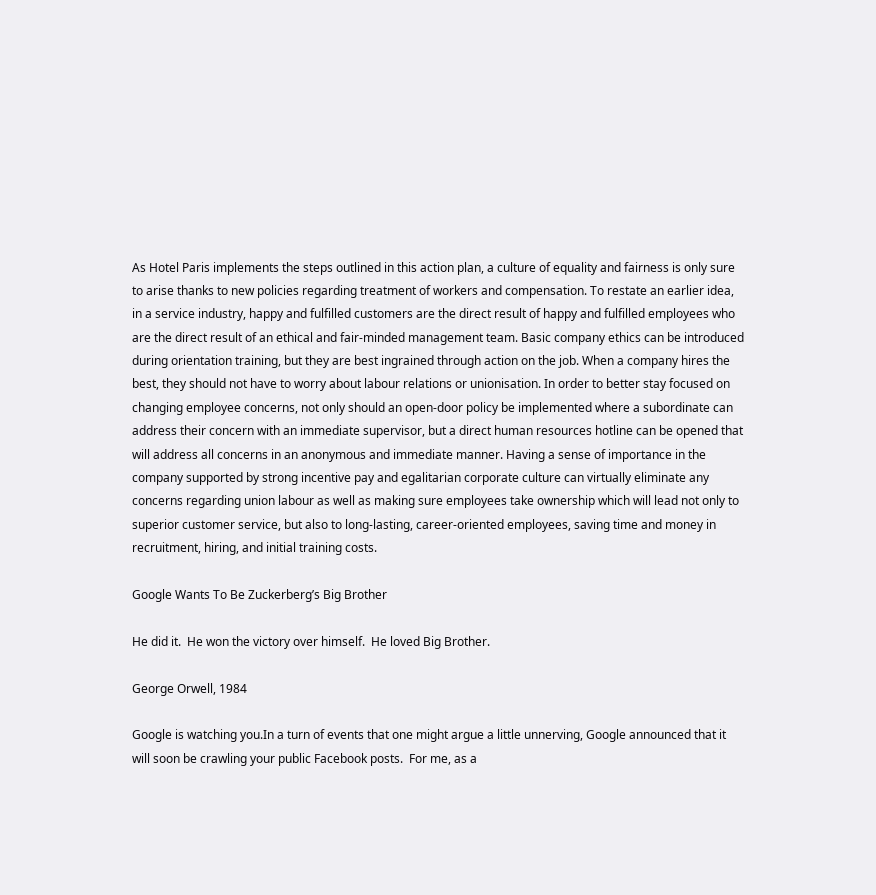As Hotel Paris implements the steps outlined in this action plan, a culture of equality and fairness is only sure to arise thanks to new policies regarding treatment of workers and compensation. To restate an earlier idea, in a service industry, happy and fulfilled customers are the direct result of happy and fulfilled employees who are the direct result of an ethical and fair-minded management team. Basic company ethics can be introduced during orientation training, but they are best ingrained through action on the job. When a company hires the best, they should not have to worry about labour relations or unionisation. In order to better stay focused on changing employee concerns, not only should an open-door policy be implemented where a subordinate can address their concern with an immediate supervisor, but a direct human resources hotline can be opened that will address all concerns in an anonymous and immediate manner. Having a sense of importance in the company supported by strong incentive pay and egalitarian corporate culture can virtually eliminate any concerns regarding union labour as well as making sure employees take ownership which will lead not only to superior customer service, but also to long-lasting, career-oriented employees, saving time and money in recruitment, hiring, and initial training costs.

Google Wants To Be Zuckerberg’s Big Brother

He did it.  He won the victory over himself.  He loved Big Brother.

George Orwell, 1984

Google is watching you.In a turn of events that one might argue a little unnerving, Google announced that it will soon be crawling your public Facebook posts.  For me, as a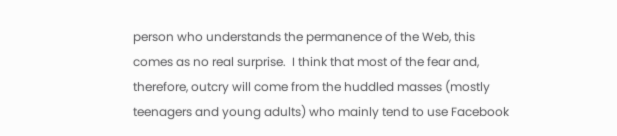person who understands the permanence of the Web, this comes as no real surprise.  I think that most of the fear and, therefore, outcry will come from the huddled masses (mostly teenagers and young adults) who mainly tend to use Facebook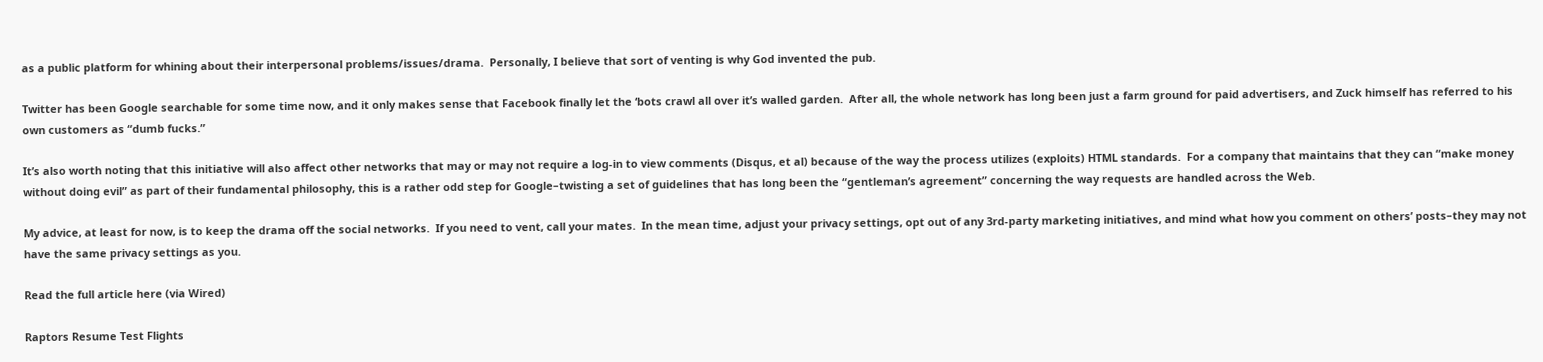as a public platform for whining about their interpersonal problems/issues/drama.  Personally, I believe that sort of venting is why God invented the pub.

Twitter has been Google searchable for some time now, and it only makes sense that Facebook finally let the ‘bots crawl all over it’s walled garden.  After all, the whole network has long been just a farm ground for paid advertisers, and Zuck himself has referred to his own customers as “dumb fucks.”

It’s also worth noting that this initiative will also affect other networks that may or may not require a log-in to view comments (Disqus, et al) because of the way the process utilizes (exploits) HTML standards.  For a company that maintains that they can “make money without doing evil” as part of their fundamental philosophy, this is a rather odd step for Google–twisting a set of guidelines that has long been the “gentleman’s agreement” concerning the way requests are handled across the Web.

My advice, at least for now, is to keep the drama off the social networks.  If you need to vent, call your mates.  In the mean time, adjust your privacy settings, opt out of any 3rd-party marketing initiatives, and mind what how you comment on others’ posts–they may not have the same privacy settings as you.

Read the full article here (via Wired)

Raptors Resume Test Flights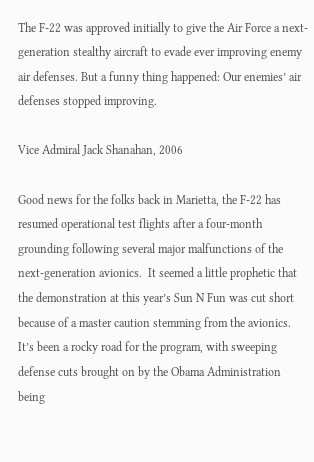The F-22 was approved initially to give the Air Force a next-generation stealthy aircraft to evade ever improving enemy air defenses. But a funny thing happened: Our enemies’ air defenses stopped improving.

Vice Admiral Jack Shanahan, 2006

Good news for the folks back in Marietta, the F-22 has resumed operational test flights after a four-month grounding following several major malfunctions of the next-generation avionics.  It seemed a little prophetic that the demonstration at this year’s Sun N Fun was cut short because of a master caution stemming from the avionics.  It’s been a rocky road for the program, with sweeping defense cuts brought on by the Obama Administration being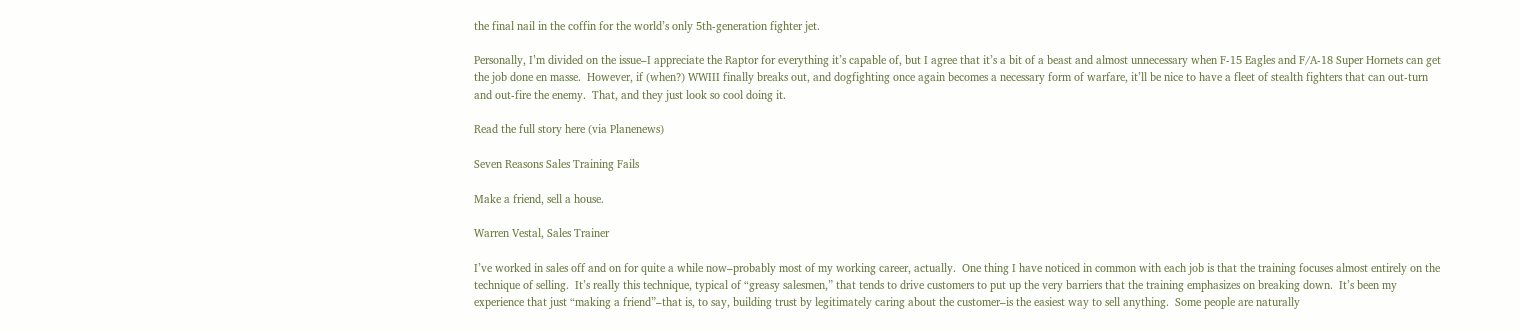the final nail in the coffin for the world’s only 5th-generation fighter jet.

Personally, I’m divided on the issue–I appreciate the Raptor for everything it’s capable of, but I agree that it’s a bit of a beast and almost unnecessary when F-15 Eagles and F/A-18 Super Hornets can get the job done en masse.  However, if (when?) WWIII finally breaks out, and dogfighting once again becomes a necessary form of warfare, it’ll be nice to have a fleet of stealth fighters that can out-turn and out-fire the enemy.  That, and they just look so cool doing it.

Read the full story here (via Planenews)

Seven Reasons Sales Training Fails

Make a friend, sell a house.

Warren Vestal, Sales Trainer

I’ve worked in sales off and on for quite a while now–probably most of my working career, actually.  One thing I have noticed in common with each job is that the training focuses almost entirely on the technique of selling.  It’s really this technique, typical of “greasy salesmen,” that tends to drive customers to put up the very barriers that the training emphasizes on breaking down.  It’s been my experience that just “making a friend”–that is, to say, building trust by legitimately caring about the customer–is the easiest way to sell anything.  Some people are naturally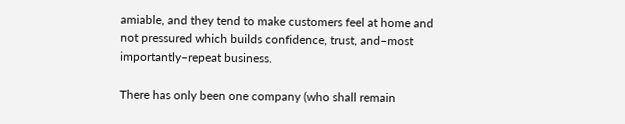amiable, and they tend to make customers feel at home and not pressured which builds confidence, trust, and–most importantly–repeat business.

There has only been one company (who shall remain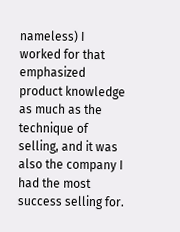nameless) I worked for that emphasized product knowledge as much as the technique of selling, and it was also the company I had the most success selling for.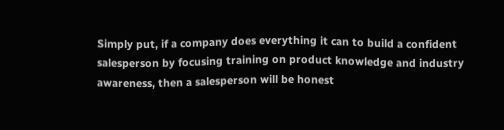Simply put, if a company does everything it can to build a confident salesperson by focusing training on product knowledge and industry awareness, then a salesperson will be honest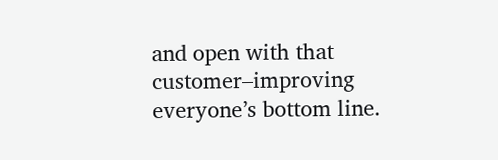and open with that customer–improving everyone’s bottom line.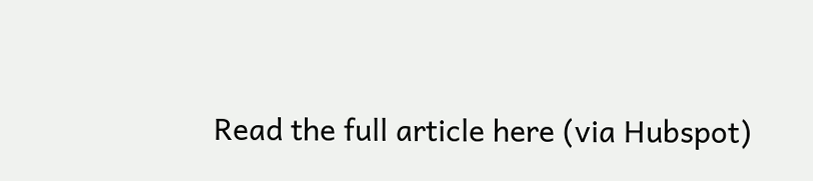Read the full article here (via Hubspot)